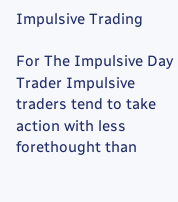Impulsive Trading

For The Impulsive Day Trader Impulsive traders tend to take action with less forethought than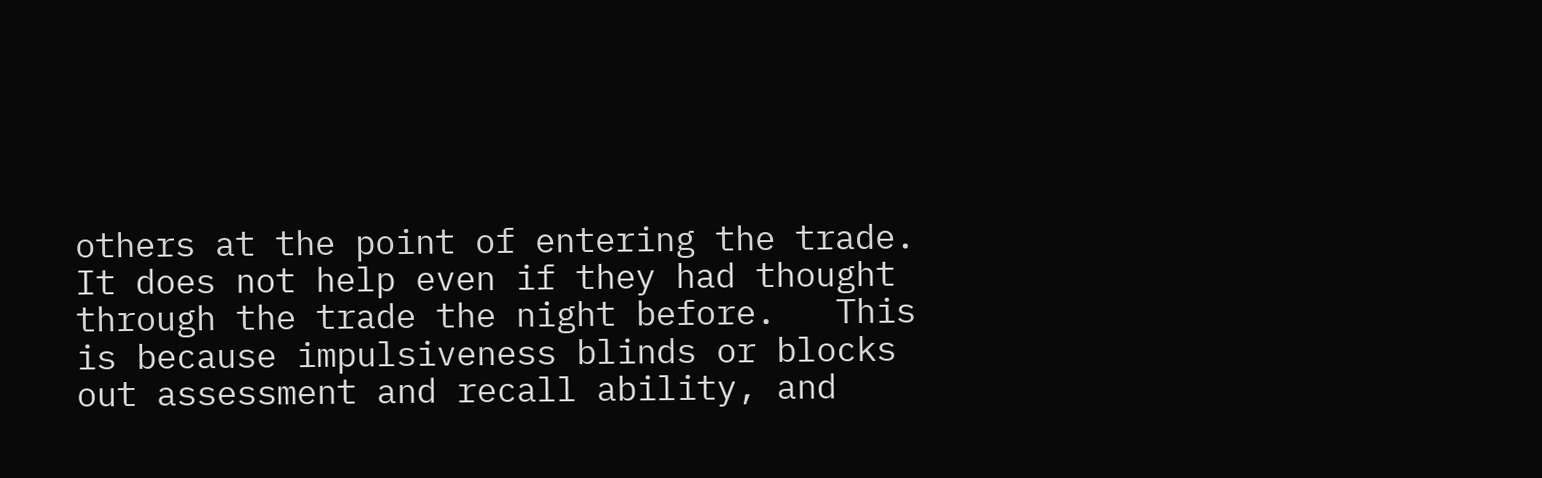others at the point of entering the trade.  It does not help even if they had thought through the trade the night before.   This is because impulsiveness blinds or blocks out assessment and recall ability, and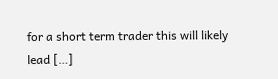for a short term trader this will likely lead […]